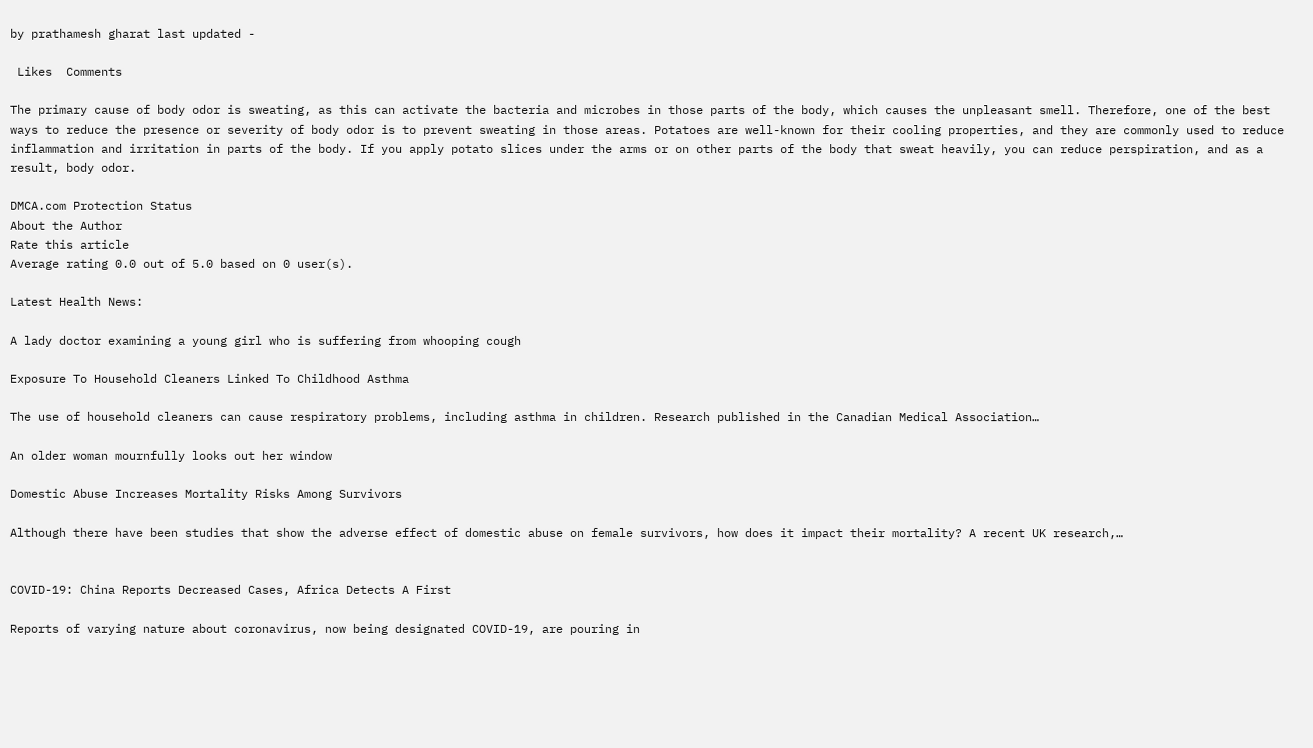by prathamesh gharat last updated -

 Likes  Comments

The primary cause of body odor is sweating, as this can activate the bacteria and microbes in those parts of the body, which causes the unpleasant smell. Therefore, one of the best ways to reduce the presence or severity of body odor is to prevent sweating in those areas. Potatoes are well-known for their cooling properties, and they are commonly used to reduce inflammation and irritation in parts of the body. If you apply potato slices under the arms or on other parts of the body that sweat heavily, you can reduce perspiration, and as a result, body odor.

DMCA.com Protection Status
About the Author
Rate this article
Average rating 0.0 out of 5.0 based on 0 user(s).

Latest Health News:

A lady doctor examining a young girl who is suffering from whooping cough

Exposure To Household Cleaners Linked To Childhood Asthma

The use of household cleaners can cause respiratory problems, including asthma in children. Research published in the Canadian Medical Association…

An older woman mournfully looks out her window

Domestic Abuse Increases Mortality Risks Among Survivors

Although there have been studies that show the adverse effect of domestic abuse on female survivors, how does it impact their mortality? A recent UK research,…


COVID-19: China Reports Decreased Cases, Africa Detects A First

Reports of varying nature about coronavirus, now being designated COVID-19, are pouring in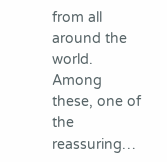from all around the world. Among these, one of the reassuring…